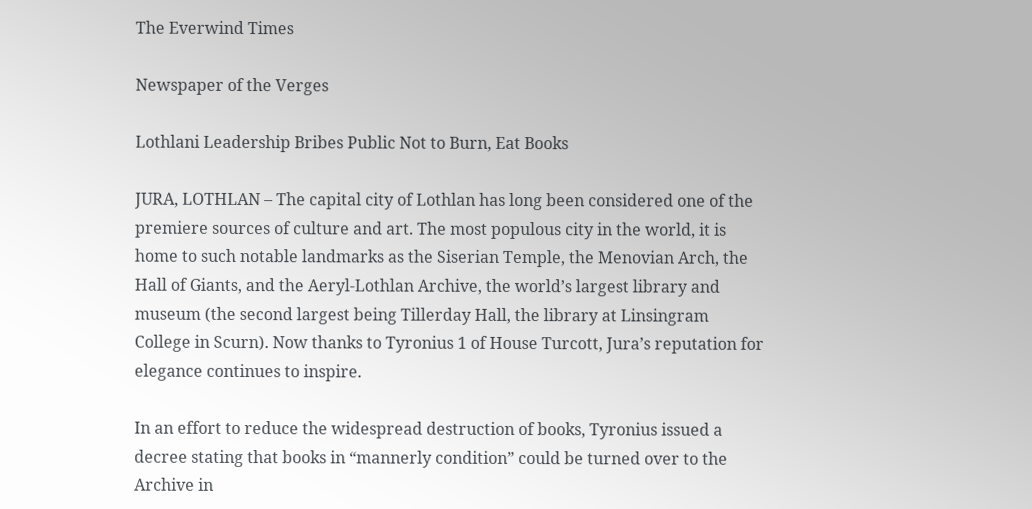The Everwind Times

Newspaper of the Verges

Lothlani Leadership Bribes Public Not to Burn, Eat Books

JURA, LOTHLAN – The capital city of Lothlan has long been considered one of the premiere sources of culture and art. The most populous city in the world, it is home to such notable landmarks as the Siserian Temple, the Menovian Arch, the Hall of Giants, and the Aeryl-Lothlan Archive, the world’s largest library and museum (the second largest being Tillerday Hall, the library at Linsingram College in Scurn). Now thanks to Tyronius 1 of House Turcott, Jura’s reputation for elegance continues to inspire.

In an effort to reduce the widespread destruction of books, Tyronius issued a decree stating that books in “mannerly condition” could be turned over to the Archive in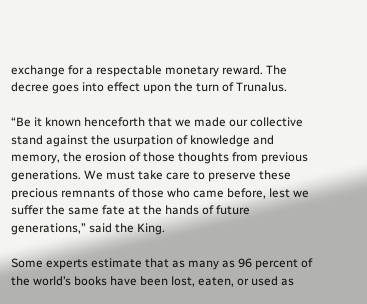exchange for a respectable monetary reward. The decree goes into effect upon the turn of Trunalus.

“Be it known henceforth that we made our collective stand against the usurpation of knowledge and memory, the erosion of those thoughts from previous generations. We must take care to preserve these precious remnants of those who came before, lest we suffer the same fate at the hands of future generations,” said the King.

Some experts estimate that as many as 96 percent of the world’s books have been lost, eaten, or used as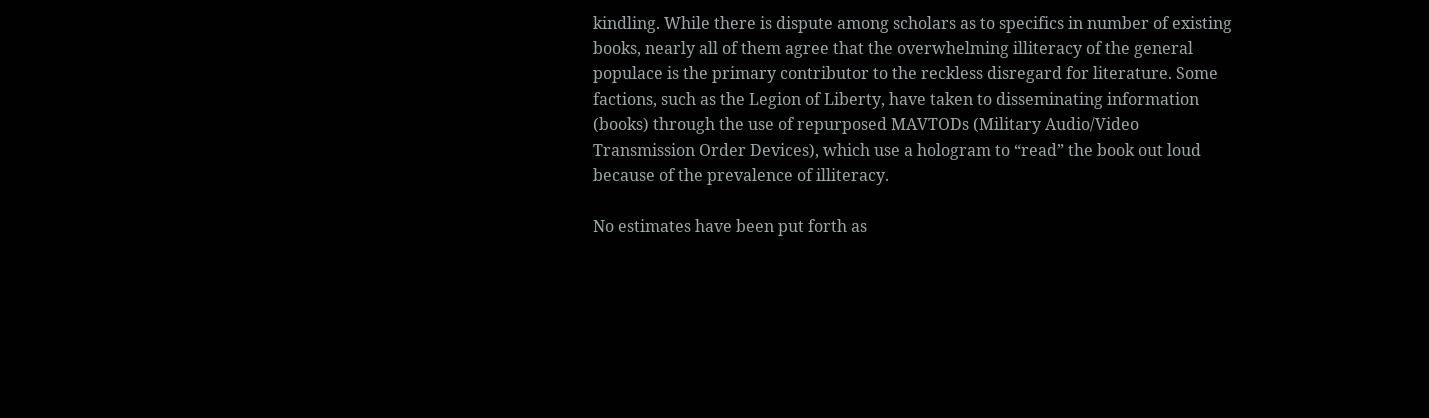kindling. While there is dispute among scholars as to specifics in number of existing books, nearly all of them agree that the overwhelming illiteracy of the general populace is the primary contributor to the reckless disregard for literature. Some factions, such as the Legion of Liberty, have taken to disseminating information (books) through the use of repurposed MAVTODs (Military Audio/Video Transmission Order Devices), which use a hologram to “read” the book out loud because of the prevalence of illiteracy.

No estimates have been put forth as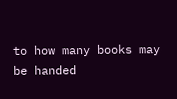to how many books may be handed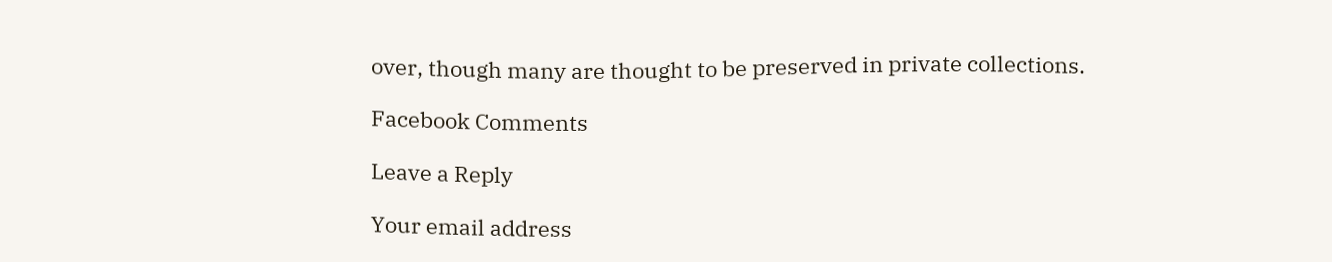over, though many are thought to be preserved in private collections.

Facebook Comments

Leave a Reply

Your email address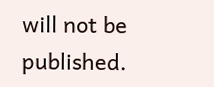will not be published.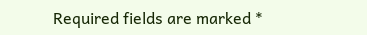Required fields are marked *